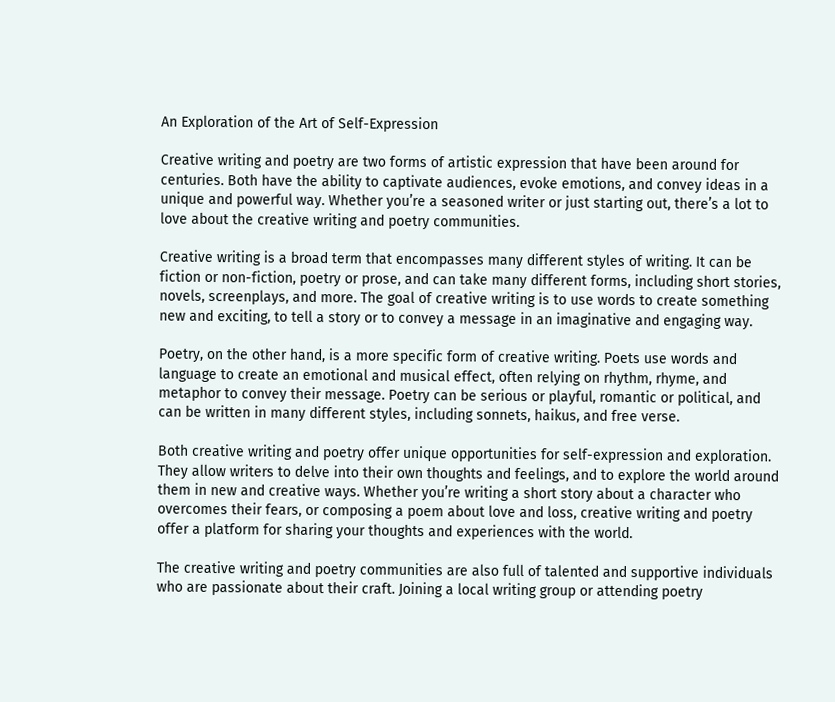An Exploration of the Art of Self-Expression

Creative writing and poetry are two forms of artistic expression that have been around for centuries. Both have the ability to captivate audiences, evoke emotions, and convey ideas in a unique and powerful way. Whether you’re a seasoned writer or just starting out, there’s a lot to love about the creative writing and poetry communities.

Creative writing is a broad term that encompasses many different styles of writing. It can be fiction or non-fiction, poetry or prose, and can take many different forms, including short stories, novels, screenplays, and more. The goal of creative writing is to use words to create something new and exciting, to tell a story or to convey a message in an imaginative and engaging way.

Poetry, on the other hand, is a more specific form of creative writing. Poets use words and language to create an emotional and musical effect, often relying on rhythm, rhyme, and metaphor to convey their message. Poetry can be serious or playful, romantic or political, and can be written in many different styles, including sonnets, haikus, and free verse.

Both creative writing and poetry offer unique opportunities for self-expression and exploration. They allow writers to delve into their own thoughts and feelings, and to explore the world around them in new and creative ways. Whether you’re writing a short story about a character who overcomes their fears, or composing a poem about love and loss, creative writing and poetry offer a platform for sharing your thoughts and experiences with the world.

The creative writing and poetry communities are also full of talented and supportive individuals who are passionate about their craft. Joining a local writing group or attending poetry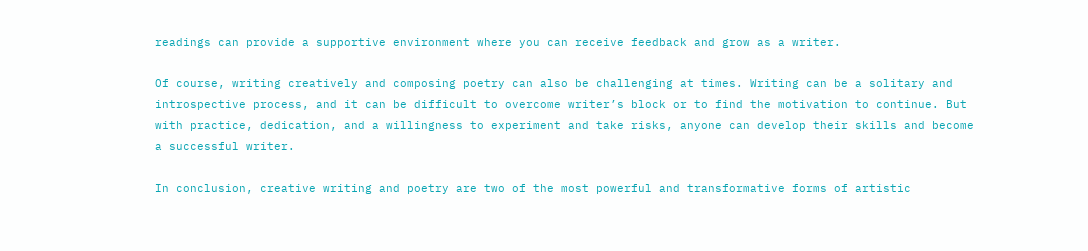readings can provide a supportive environment where you can receive feedback and grow as a writer.

Of course, writing creatively and composing poetry can also be challenging at times. Writing can be a solitary and introspective process, and it can be difficult to overcome writer’s block or to find the motivation to continue. But with practice, dedication, and a willingness to experiment and take risks, anyone can develop their skills and become a successful writer.

In conclusion, creative writing and poetry are two of the most powerful and transformative forms of artistic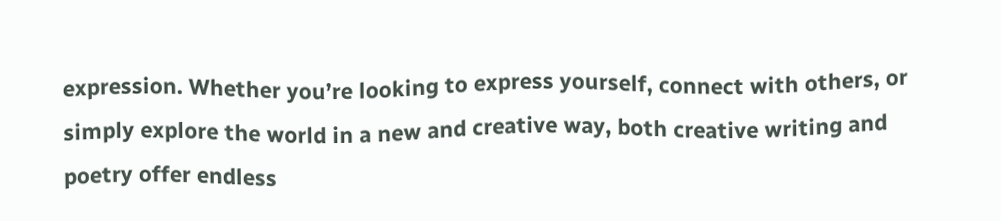expression. Whether you’re looking to express yourself, connect with others, or simply explore the world in a new and creative way, both creative writing and poetry offer endless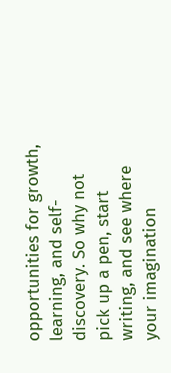opportunities for growth, learning, and self-discovery. So why not pick up a pen, start writing, and see where your imagination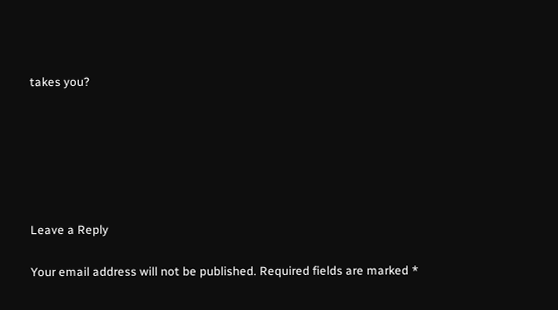takes you?






Leave a Reply

Your email address will not be published. Required fields are marked *